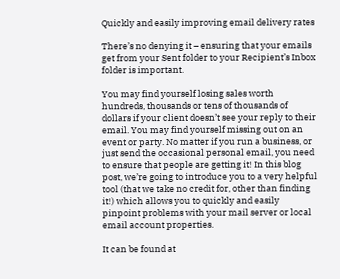Quickly and easily improving email delivery rates

There’s no denying it – ensuring that your emails get from your Sent folder to your Recipient’s Inbox folder is important.

You may find yourself losing sales worth hundreds, thousands or tens of thousands of dollars if your client doesn’t see your reply to their email. You may find yourself missing out on an event or party. No matter if you run a business, or just send the occasional personal email, you need to ensure that people are getting it! In this blog post, we’re going to introduce you to a very helpful tool (that we take no credit for, other than finding it!) which allows you to quickly and easily pinpoint problems with your mail server or local email account properties.

It can be found at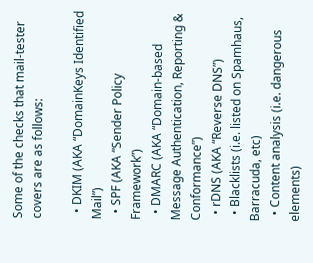Some of the checks that mail-tester covers are as follows:

  • DKIM (AKA “DomainKeys Identified Mail”)
  • SPF (AKA “Sender Policy Framework”)
  • DMARC (AKA “Domain-based Message Authentication, Reporting & Conformance”)
  • rDNS (AKA “Reverse DNS”)
  • Blacklists (i.e. listed on Spamhaus, Barracuda, etc)
  • Content analysis (i.e. dangerous elements)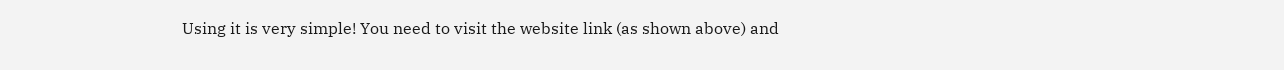Using it is very simple! You need to visit the website link (as shown above) and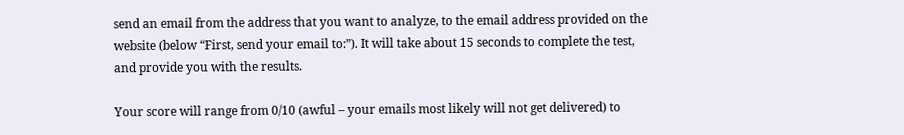send an email from the address that you want to analyze, to the email address provided on the website (below “First, send your email to:”). It will take about 15 seconds to complete the test, and provide you with the results.

Your score will range from 0/10 (awful – your emails most likely will not get delivered) to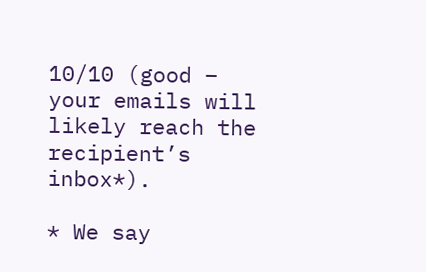10/10 (good – your emails will likely reach the recipient’s inbox*).

* We say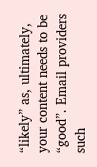“likely” as, ultimately, your content needs to be “good”. Email providers such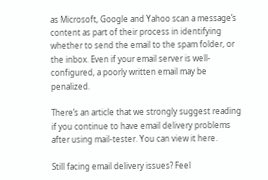as Microsoft, Google and Yahoo scan a message’s content as part of their process in identifying whether to send the email to the spam folder, or the inbox. Even if your email server is well-configured, a poorly written email may be penalized.

There’s an article that we strongly suggest reading if you continue to have email delivery problems after using mail-tester. You can view it here.

Still facing email delivery issues? Feel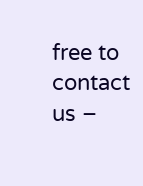free to contact us –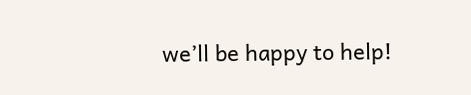we’ll be happy to help!